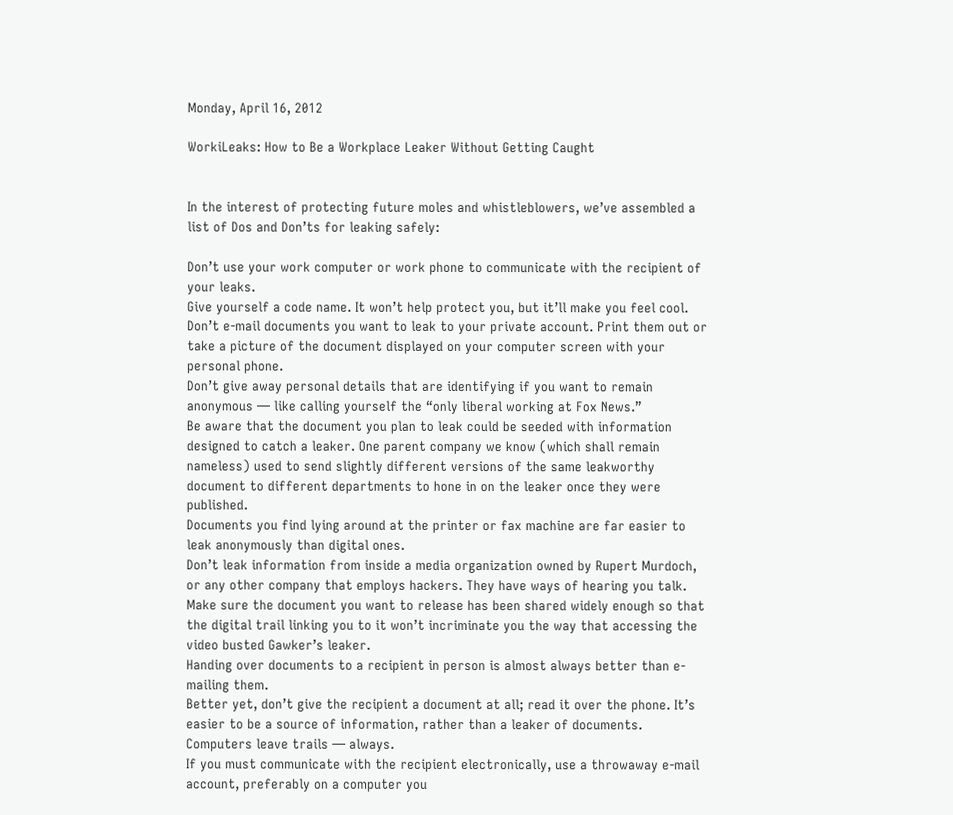Monday, April 16, 2012

WorkiLeaks: How to Be a Workplace Leaker Without Getting Caught


In the interest of protecting future moles and whistleblowers, we’ve assembled a list of Dos and Don’ts for leaking safely:

Don’t use your work computer or work phone to communicate with the recipient of your leaks.
Give yourself a code name. It won’t help protect you, but it’ll make you feel cool.
Don’t e-mail documents you want to leak to your private account. Print them out or take a picture of the document displayed on your computer screen with your personal phone.
Don’t give away personal details that are identifying if you want to remain anonymous — like calling yourself the “only liberal working at Fox News.”
Be aware that the document you plan to leak could be seeded with information designed to catch a leaker. One parent company we know (which shall remain nameless) used to send slightly different versions of the same leakworthy document to different departments to hone in on the leaker once they were published.
Documents you find lying around at the printer or fax machine are far easier to leak anonymously than digital ones.
Don’t leak information from inside a media organization owned by Rupert Murdoch, or any other company that employs hackers. They have ways of hearing you talk.
Make sure the document you want to release has been shared widely enough so that the digital trail linking you to it won’t incriminate you the way that accessing the video busted Gawker’s leaker.
Handing over documents to a recipient in person is almost always better than e-mailing them.
Better yet, don’t give the recipient a document at all; read it over the phone. It’s easier to be a source of information, rather than a leaker of documents. Computers leave trails — always.
If you must communicate with the recipient electronically, use a throwaway e-mail account, preferably on a computer you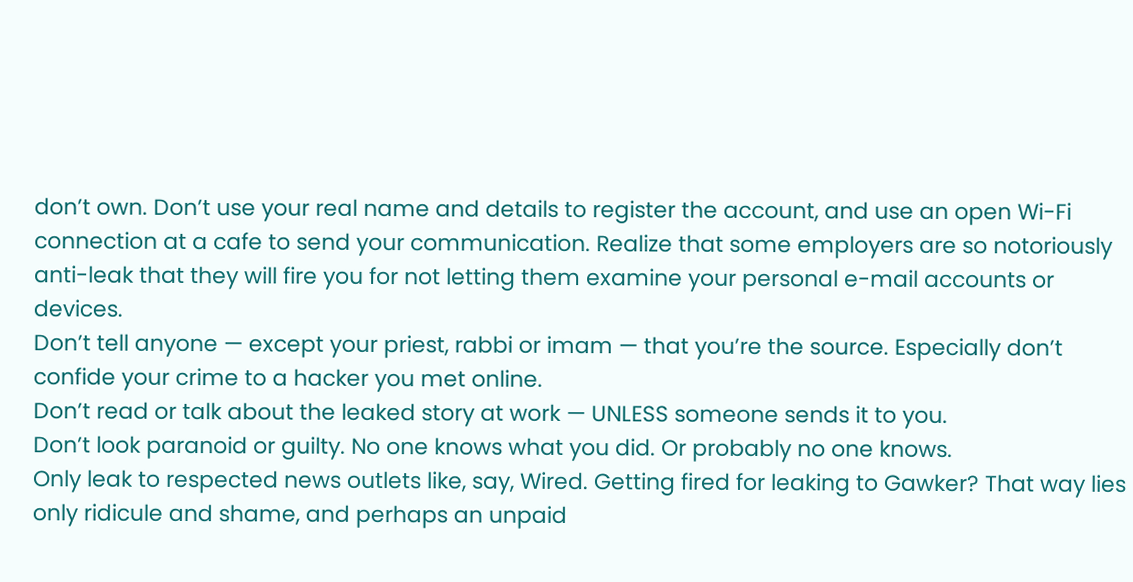don’t own. Don’t use your real name and details to register the account, and use an open Wi-Fi connection at a cafe to send your communication. Realize that some employers are so notoriously anti-leak that they will fire you for not letting them examine your personal e-mail accounts or devices.
Don’t tell anyone — except your priest, rabbi or imam — that you’re the source. Especially don’t confide your crime to a hacker you met online.
Don’t read or talk about the leaked story at work — UNLESS someone sends it to you.
Don’t look paranoid or guilty. No one knows what you did. Or probably no one knows.
Only leak to respected news outlets like, say, Wired. Getting fired for leaking to Gawker? That way lies only ridicule and shame, and perhaps an unpaid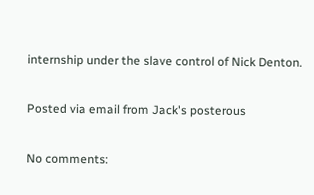internship under the slave control of Nick Denton.

Posted via email from Jack's posterous

No comments: